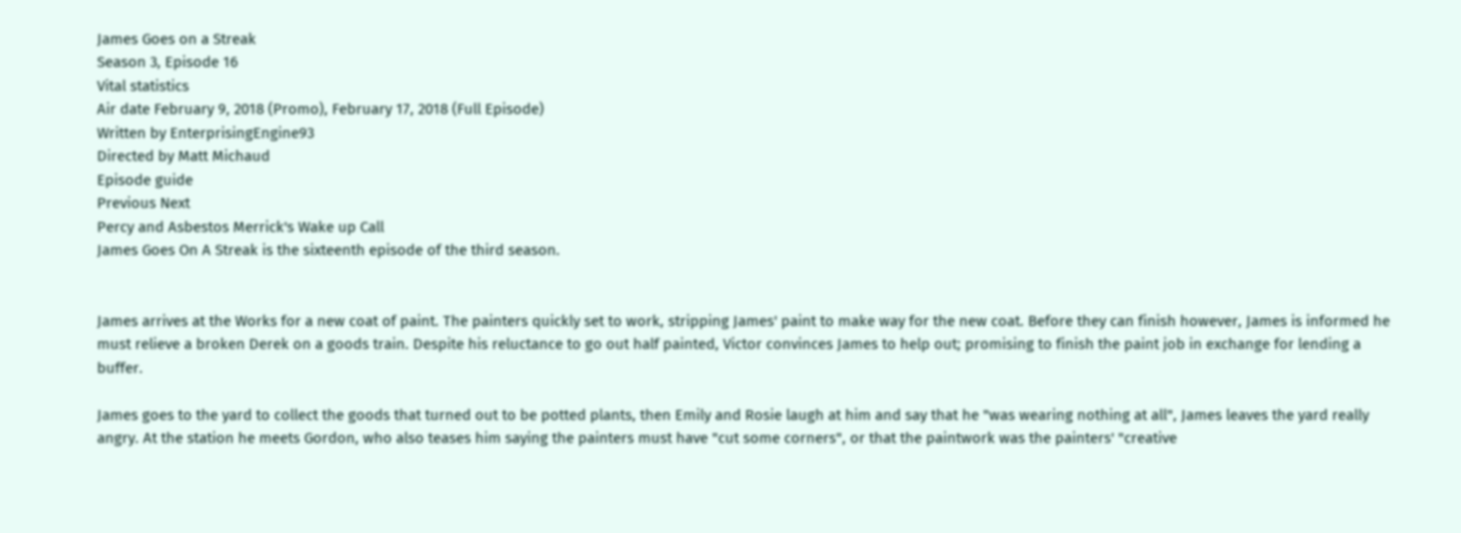James Goes on a Streak
Season 3, Episode 16
Vital statistics
Air date February 9, 2018 (Promo), February 17, 2018 (Full Episode)
Written by EnterprisingEngine93
Directed by Matt Michaud
Episode guide
Previous Next
Percy and Asbestos Merrick's Wake up Call
James Goes On A Streak is the sixteenth episode of the third season.


James arrives at the Works for a new coat of paint. The painters quickly set to work, stripping James' paint to make way for the new coat. Before they can finish however, James is informed he must relieve a broken Derek on a goods train. Despite his reluctance to go out half painted, Victor convinces James to help out; promising to finish the paint job in exchange for lending a buffer.

James goes to the yard to collect the goods that turned out to be potted plants, then Emily and Rosie laugh at him and say that he "was wearing nothing at all", James leaves the yard really angry. At the station he meets Gordon, who also teases him saying the painters must have "cut some corners", or that the paintwork was the painters' "creative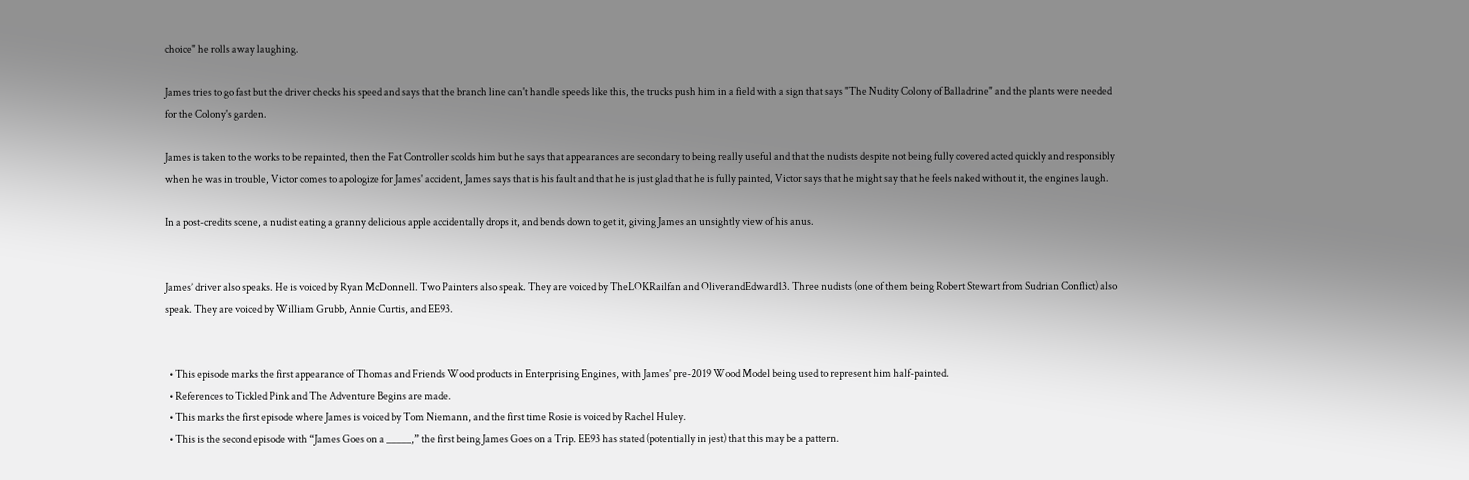choice" he rolls away laughing.

James tries to go fast but the driver checks his speed and says that the branch line can't handle speeds like this, the trucks push him in a field with a sign that says "The Nudity Colony of Balladrine" and the plants were needed for the Colony's garden.

James is taken to the works to be repainted, then the Fat Controller scolds him but he says that appearances are secondary to being really useful and that the nudists despite not being fully covered acted quickly and responsibly when he was in trouble, Victor comes to apologize for James' accident, James says that is his fault and that he is just glad that he is fully painted, Victor says that he might say that he feels naked without it, the engines laugh.

In a post-credits scene, a nudist eating a granny delicious apple accidentally drops it, and bends down to get it, giving James an unsightly view of his anus.


James’ driver also speaks. He is voiced by Ryan McDonnell. Two Painters also speak. They are voiced by TheLOKRailfan and OliverandEdward13. Three nudists (one of them being Robert Stewart from Sudrian Conflict) also speak. They are voiced by William Grubb, Annie Curtis, and EE93.


  • This episode marks the first appearance of Thomas and Friends Wood products in Enterprising Engines, with James' pre-2019 Wood Model being used to represent him half-painted.
  • References to Tickled Pink and The Adventure Begins are made.
  • This marks the first episode where James is voiced by Tom Niemann, and the first time Rosie is voiced by Rachel Huley.
  • This is the second episode with “James Goes on a _____,” the first being James Goes on a Trip. EE93 has stated (potentially in jest) that this may be a pattern.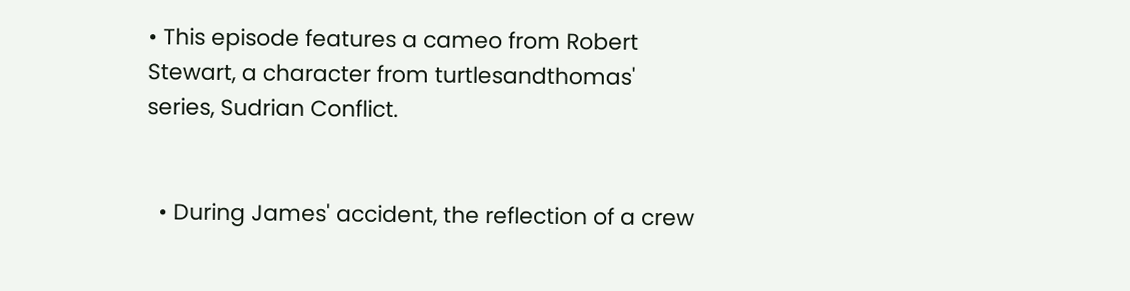• This episode features a cameo from Robert Stewart, a character from turtlesandthomas' series, Sudrian Conflict.


  • During James' accident, the reflection of a crew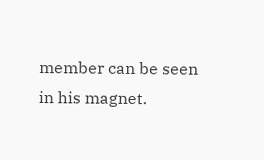member can be seen in his magnet.